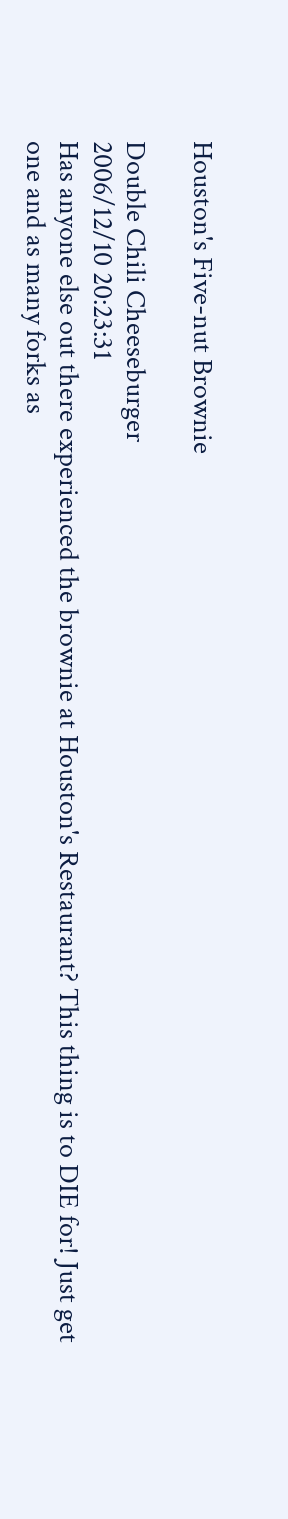Houston's Five-nut Brownie

Double Chili Cheeseburger
2006/12/10 20:23:31
Has anyone else out there experienced the brownie at Houston's Restaurant? This thing is to DIE for! Just get one and as many forks as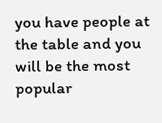you have people at the table and you will be the most popular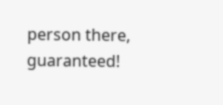person there, guaranteed!